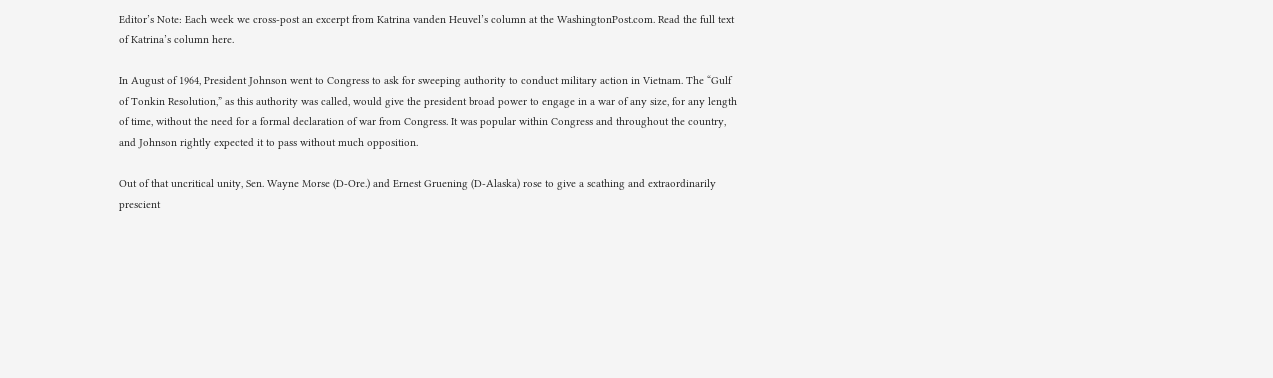Editor’s Note: Each week we cross-post an excerpt from Katrina vanden Heuvel’s column at the WashingtonPost.com. Read the full text of Katrina’s column here.

In August of 1964, President Johnson went to Congress to ask for sweeping authority to conduct military action in Vietnam. The “Gulf of Tonkin Resolution,” as this authority was called, would give the president broad power to engage in a war of any size, for any length of time, without the need for a formal declaration of war from Congress. It was popular within Congress and throughout the country, and Johnson rightly expected it to pass without much opposition.

Out of that uncritical unity, Sen. Wayne Morse (D-Ore.) and Ernest Gruening (D-Alaska) rose to give a scathing and extraordinarily prescient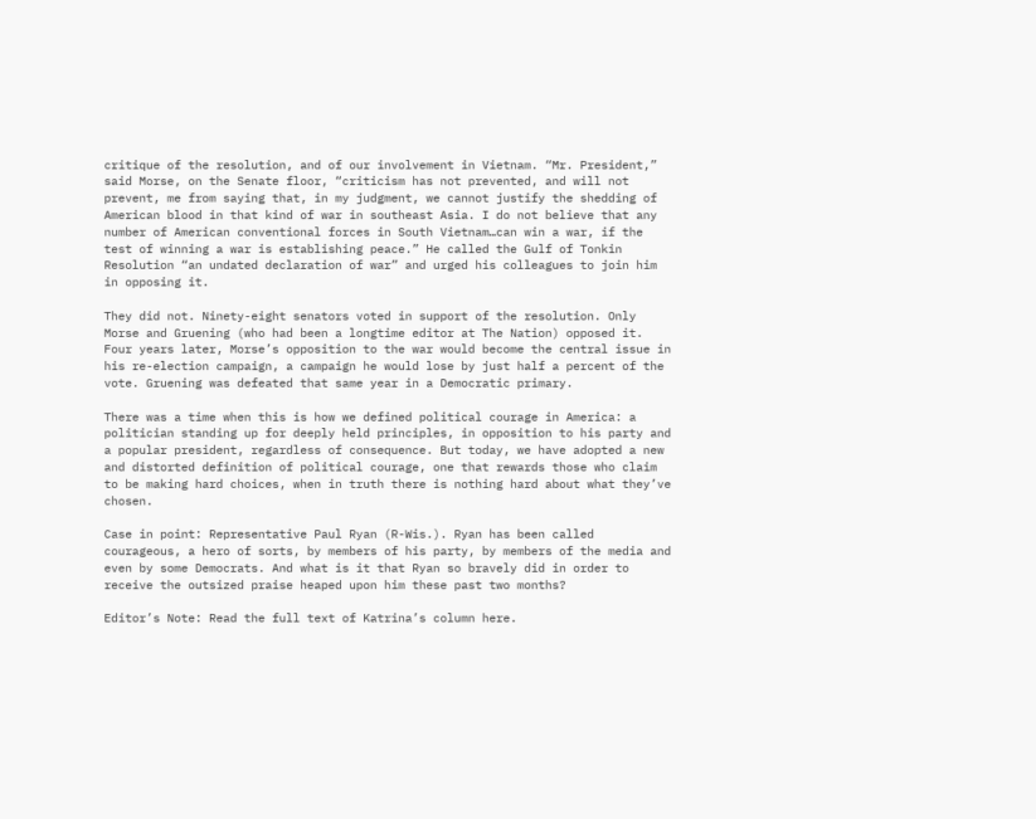critique of the resolution, and of our involvement in Vietnam. “Mr. President,” said Morse, on the Senate floor, “criticism has not prevented, and will not prevent, me from saying that, in my judgment, we cannot justify the shedding of American blood in that kind of war in southeast Asia. I do not believe that any number of American conventional forces in South Vietnam…can win a war, if the test of winning a war is establishing peace.” He called the Gulf of Tonkin Resolution “an undated declaration of war” and urged his colleagues to join him in opposing it.

They did not. Ninety-eight senators voted in support of the resolution. Only Morse and Gruening (who had been a longtime editor at The Nation) opposed it. Four years later, Morse’s opposition to the war would become the central issue in his re-election campaign, a campaign he would lose by just half a percent of the vote. Gruening was defeated that same year in a Democratic primary.

There was a time when this is how we defined political courage in America: a politician standing up for deeply held principles, in opposition to his party and a popular president, regardless of consequence. But today, we have adopted a new and distorted definition of political courage, one that rewards those who claim to be making hard choices, when in truth there is nothing hard about what they’ve chosen.

Case in point: Representative Paul Ryan (R-Wis.). Ryan has been called courageous, a hero of sorts, by members of his party, by members of the media and even by some Democrats. And what is it that Ryan so bravely did in order to receive the outsized praise heaped upon him these past two months?

Editor’s Note: Read the full text of Katrina’s column here.